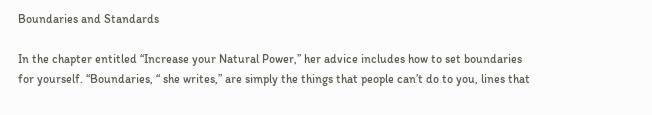Boundaries and Standards

In the chapter entitled “Increase your Natural Power,” her advice includes how to set boundaries for yourself. “Boundaries, “ she writes,” are simply the things that people can’t do to you, lines that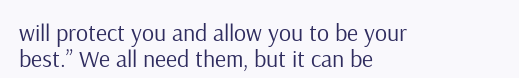will protect you and allow you to be your best.” We all need them, but it can be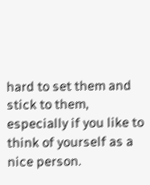hard to set them and stick to them, especially if you like to think of yourself as a nice person.